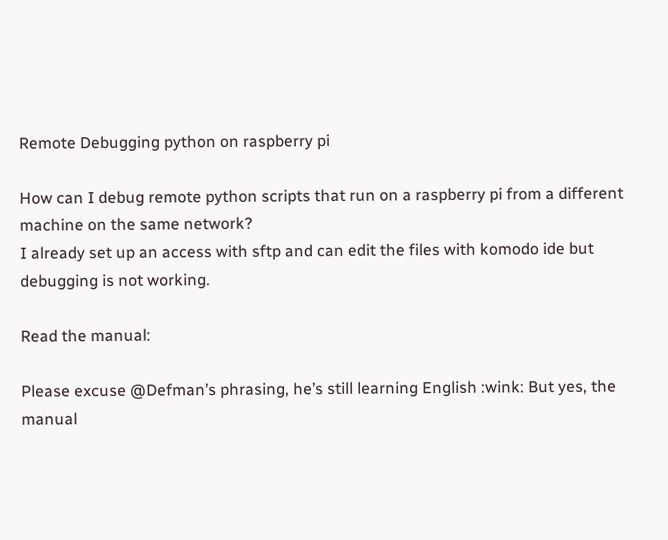Remote Debugging python on raspberry pi

How can I debug remote python scripts that run on a raspberry pi from a different machine on the same network?
I already set up an access with sftp and can edit the files with komodo ide but debugging is not working.

Read the manual:

Please excuse @Defman’s phrasing, he’s still learning English :wink: But yes, the manual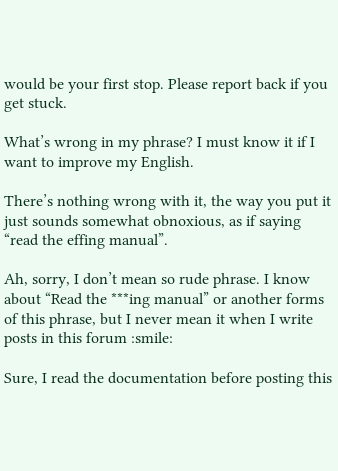would be your first stop. Please report back if you get stuck.

What’s wrong in my phrase? I must know it if I want to improve my English.

There’s nothing wrong with it, the way you put it just sounds somewhat obnoxious, as if saying “read the effing manual”.

Ah, sorry, I don’t mean so rude phrase. I know about “Read the ***ing manual” or another forms of this phrase, but I never mean it when I write posts in this forum :smile:

Sure, I read the documentation before posting this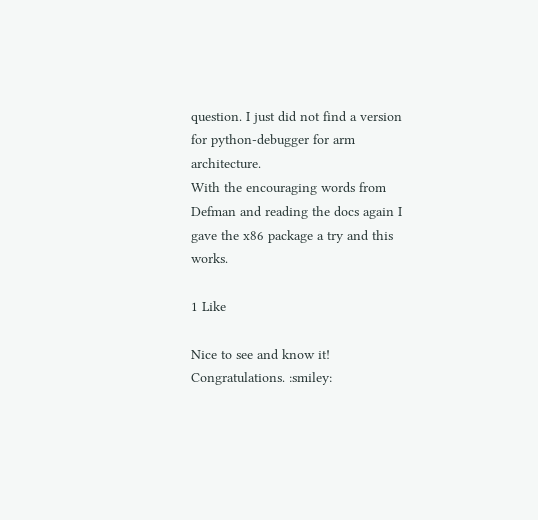question. I just did not find a version for python-debugger for arm architecture.
With the encouraging words from Defman and reading the docs again I gave the x86 package a try and this works.

1 Like

Nice to see and know it! Congratulations. :smiley: